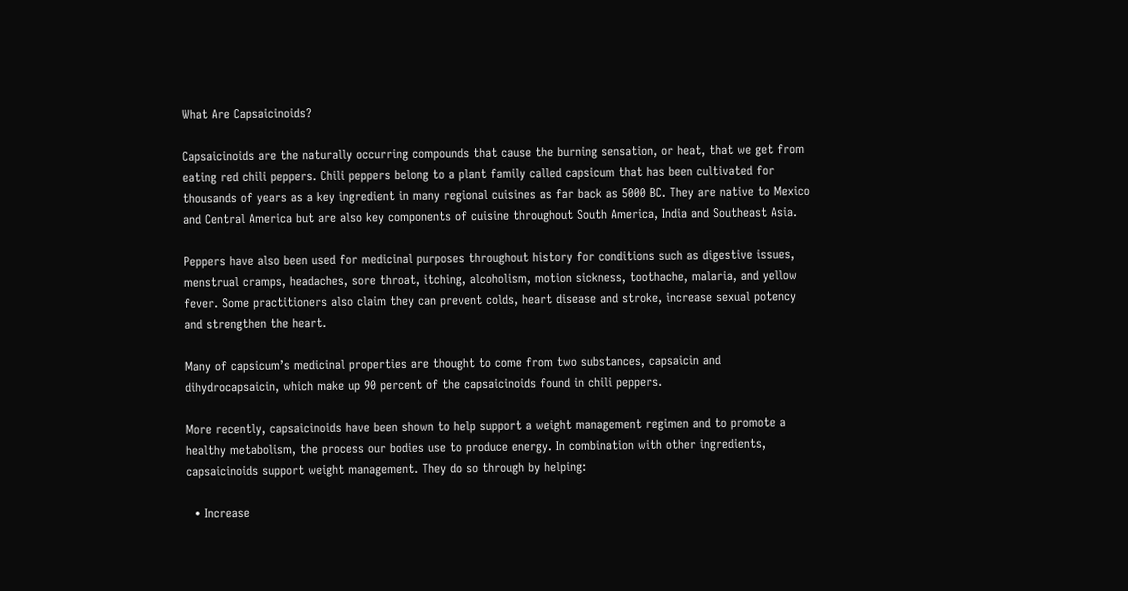What Are Capsaicinoids?

Capsaicinoids are the naturally occurring compounds that cause the burning sensation, or heat, that we get from eating red chili peppers. Chili peppers belong to a plant family called capsicum that has been cultivated for thousands of years as a key ingredient in many regional cuisines as far back as 5000 BC. They are native to Mexico and Central America but are also key components of cuisine throughout South America, India and Southeast Asia.

Peppers have also been used for medicinal purposes throughout history for conditions such as digestive issues, menstrual cramps, headaches, sore throat, itching, alcoholism, motion sickness, toothache, malaria, and yellow fever. Some practitioners also claim they can prevent colds, heart disease and stroke, increase sexual potency and strengthen the heart.

Many of capsicum’s medicinal properties are thought to come from two substances, capsaicin and dihydrocapsaicin, which make up 90 percent of the capsaicinoids found in chili peppers.

More recently, capsaicinoids have been shown to help support a weight management regimen and to promote a healthy metabolism, the process our bodies use to produce energy. In combination with other ingredients, capsaicinoids support weight management. They do so through by helping:

  • Increase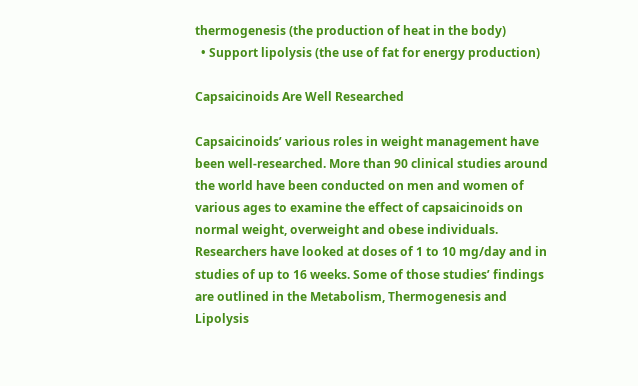thermogenesis (the production of heat in the body)
  • Support lipolysis (the use of fat for energy production)

Capsaicinoids Are Well Researched

Capsaicinoids’ various roles in weight management have been well-researched. More than 90 clinical studies around the world have been conducted on men and women of various ages to examine the effect of capsaicinoids on normal weight, overweight and obese individuals. Researchers have looked at doses of 1 to 10 mg/day and in studies of up to 16 weeks. Some of those studies’ findings are outlined in the Metabolism, Thermogenesis and Lipolysis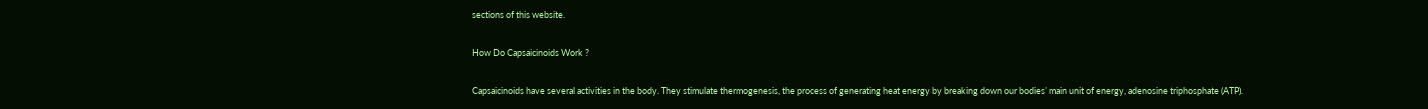sections of this website.

How Do Capsaicinoids Work ?

Capsaicinoids have several activities in the body. They stimulate thermogenesis, the process of generating heat energy by breaking down our bodies’ main unit of energy, adenosine triphosphate (ATP).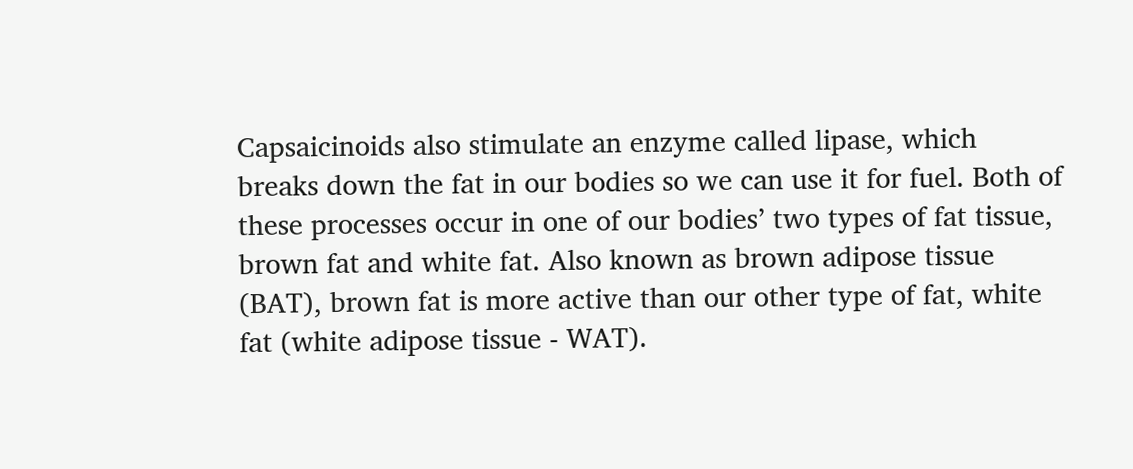Capsaicinoids also stimulate an enzyme called lipase, which breaks down the fat in our bodies so we can use it for fuel. Both of these processes occur in one of our bodies’ two types of fat tissue, brown fat and white fat. Also known as brown adipose tissue (BAT), brown fat is more active than our other type of fat, white fat (white adipose tissue - WAT).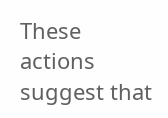These actions suggest that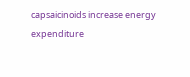capsaicinoids increase energy expenditure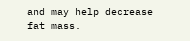and may help decrease fat mass.